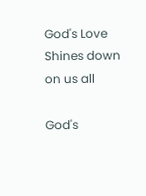God's Love Shines down on us all

God's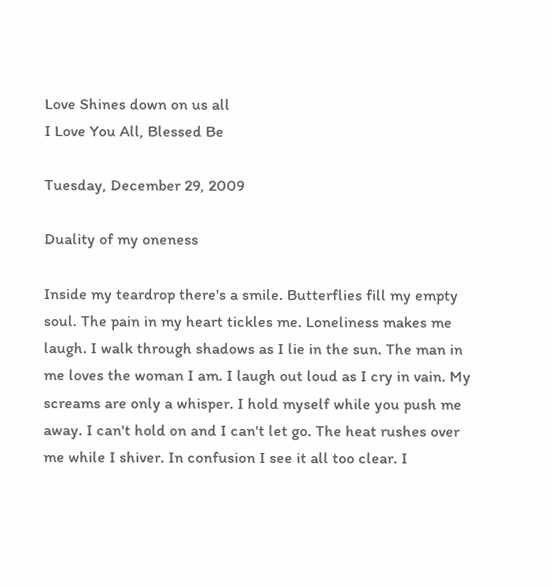Love Shines down on us all
I Love You All, Blessed Be

Tuesday, December 29, 2009

Duality of my oneness

Inside my teardrop there's a smile. Butterflies fill my empty soul. The pain in my heart tickles me. Loneliness makes me laugh. I walk through shadows as I lie in the sun. The man in me loves the woman I am. I laugh out loud as I cry in vain. My screams are only a whisper. I hold myself while you push me away. I can't hold on and I can't let go. The heat rushes over me while I shiver. In confusion I see it all too clear. I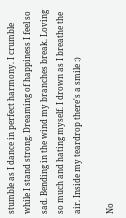stumble as I dance in perfect harmony. I crumble while I stand strong. Dreaming of happiness I feel so sad. Bending in the wind my branches break. Loving so much and hating myself. I drown as I breathe the air. Inside my teardrop there's a smile :)

No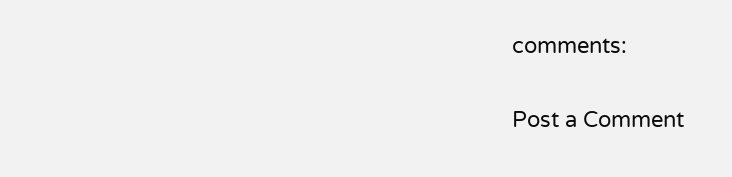comments:

Post a Comment